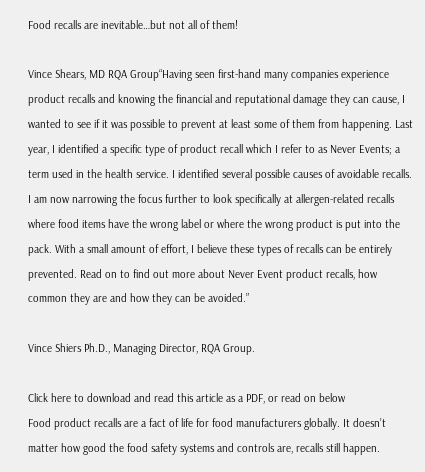Food recalls are inevitable…but not all of them!

Vince Shears, MD RQA Group“Having seen first-hand many companies experience product recalls and knowing the financial and reputational damage they can cause, I wanted to see if it was possible to prevent at least some of them from happening. Last year, I identified a specific type of product recall which I refer to as Never Events; a term used in the health service. I identified several possible causes of avoidable recalls. I am now narrowing the focus further to look specifically at allergen-related recalls where food items have the wrong label or where the wrong product is put into the pack. With a small amount of effort, I believe these types of recalls can be entirely prevented. Read on to find out more about Never Event product recalls, how common they are and how they can be avoided.”

Vince Shiers Ph.D., Managing Director, RQA Group.

Click here to download and read this article as a PDF, or read on below
Food product recalls are a fact of life for food manufacturers globally. It doesn’t matter how good the food safety systems and controls are, recalls still happen.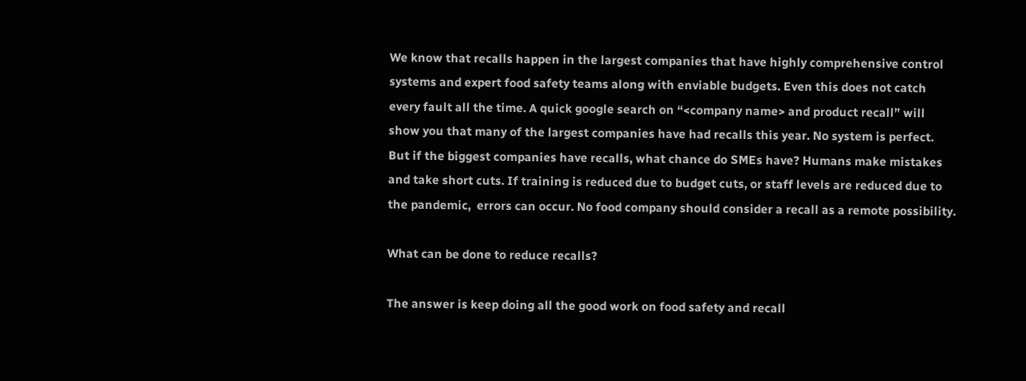We know that recalls happen in the largest companies that have highly comprehensive control systems and expert food safety teams along with enviable budgets. Even this does not catch every fault all the time. A quick google search on “<company name> and product recall” will show you that many of the largest companies have had recalls this year. No system is perfect. But if the biggest companies have recalls, what chance do SMEs have? Humans make mistakes and take short cuts. If training is reduced due to budget cuts, or staff levels are reduced due to the pandemic,  errors can occur. No food company should consider a recall as a remote possibility.

What can be done to reduce recalls?

The answer is keep doing all the good work on food safety and recall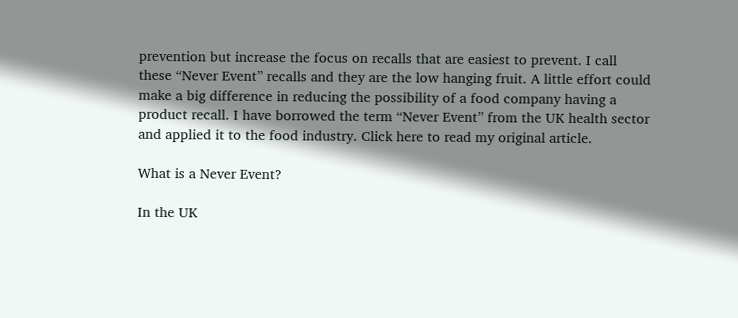prevention but increase the focus on recalls that are easiest to prevent. I call these “Never Event” recalls and they are the low hanging fruit. A little effort could make a big difference in reducing the possibility of a food company having a product recall. I have borrowed the term “Never Event” from the UK health sector and applied it to the food industry. Click here to read my original article.

What is a Never Event?

In the UK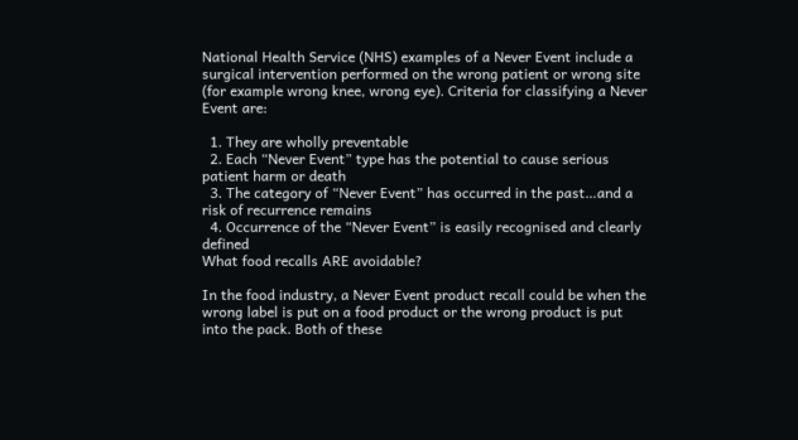National Health Service (NHS) examples of a Never Event include a surgical intervention performed on the wrong patient or wrong site (for example wrong knee, wrong eye). Criteria for classifying a Never Event are:

  1. They are wholly preventable
  2. Each “Never Event” type has the potential to cause serious patient harm or death
  3. The category of “Never Event” has occurred in the past…and a risk of recurrence remains
  4. Occurrence of the “Never Event” is easily recognised and clearly defined
What food recalls ARE avoidable?

In the food industry, a Never Event product recall could be when the wrong label is put on a food product or the wrong product is put into the pack. Both of these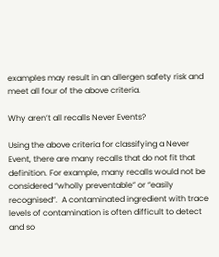examples may result in an allergen safety risk and meet all four of the above criteria.

Why aren’t all recalls Never Events?

Using the above criteria for classifying a Never Event, there are many recalls that do not fit that definition. For example, many recalls would not be considered “wholly preventable” or “easily recognised”.  A contaminated ingredient with trace levels of contamination is often difficult to detect and so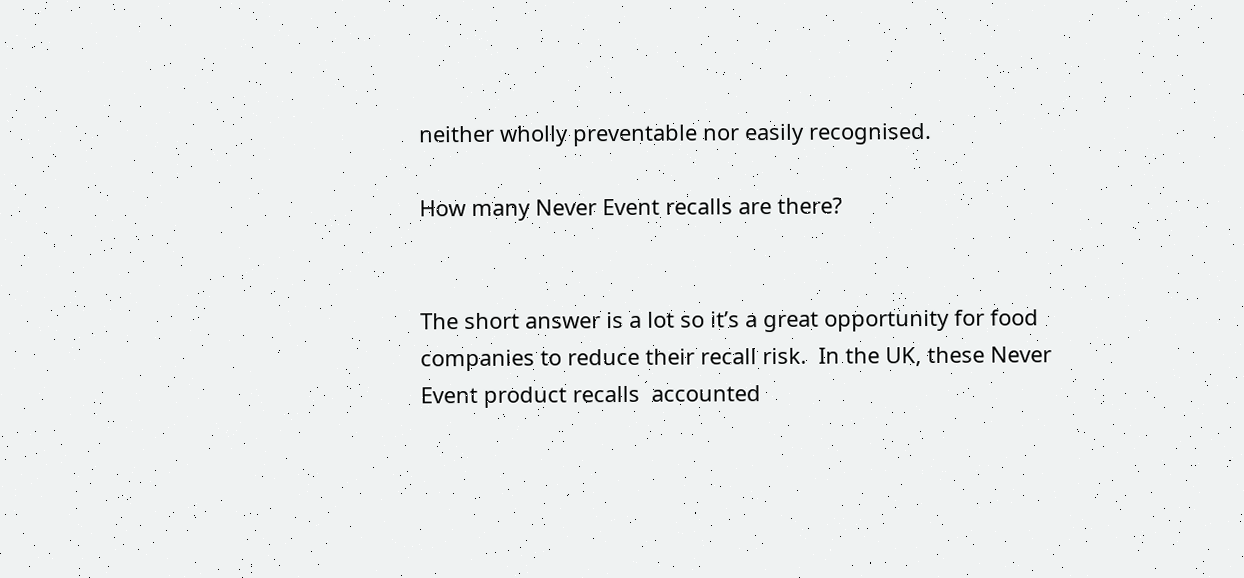neither wholly preventable nor easily recognised.

How many Never Event recalls are there?


The short answer is a lot so it’s a great opportunity for food companies to reduce their recall risk.  In the UK, these Never Event product recalls  accounted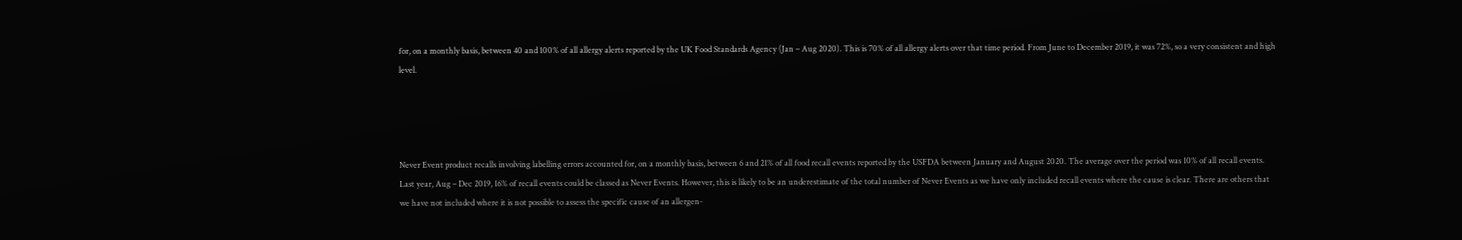for, on a monthly basis, between 40 and 100% of all allergy alerts reported by the UK Food Standards Agency (Jan – Aug 2020). This is 70% of all allergy alerts over that time period. From June to December 2019, it was 72%, so a very consistent and high level.




Never Event product recalls involving labelling errors accounted for, on a monthly basis, between 6 and 21% of all food recall events reported by the USFDA between January and August 2020. The average over the period was 10% of all recall events. Last year, Aug – Dec 2019, 16% of recall events could be classed as Never Events. However, this is likely to be an underestimate of the total number of Never Events as we have only included recall events where the cause is clear. There are others that we have not included where it is not possible to assess the specific cause of an allergen-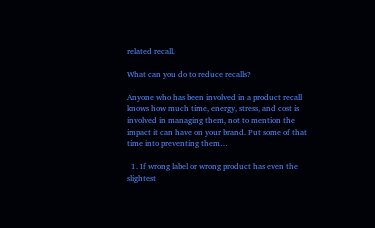related recall.

What can you do to reduce recalls?

Anyone who has been involved in a product recall knows how much time, energy, stress, and cost is involved in managing them, not to mention the impact it can have on your brand. Put some of that time into preventing them…

  1. If wrong label or wrong product has even the slightest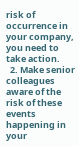risk of occurrence in your company, you need to take action.
  2. Make senior colleagues aware of the risk of these events happening in your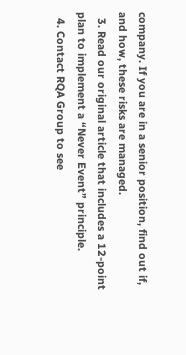company. If you are in a senior position, find out if, and how, these risks are managed.
  3. Read our original article that includes a 12-point plan to implement a “Never Event” principle.
  4. Contact RQA Group to see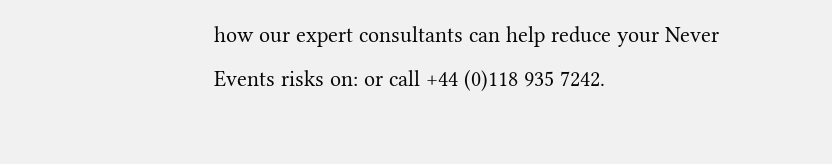how our expert consultants can help reduce your Never Events risks on: or call +44 (0)118 935 7242.